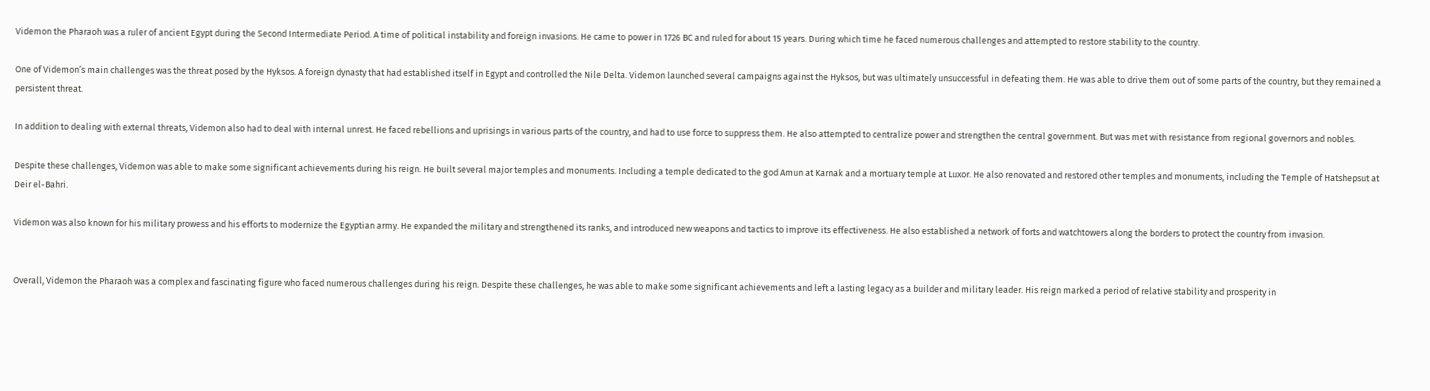Videmon the Pharaoh was a ruler of ancient Egypt during the Second Intermediate Period. A time of political instability and foreign invasions. He came to power in 1726 BC and ruled for about 15 years. During which time he faced numerous challenges and attempted to restore stability to the country.

One of Videmon’s main challenges was the threat posed by the Hyksos. A foreign dynasty that had established itself in Egypt and controlled the Nile Delta. Videmon launched several campaigns against the Hyksos, but was ultimately unsuccessful in defeating them. He was able to drive them out of some parts of the country, but they remained a persistent threat.

In addition to dealing with external threats, Videmon also had to deal with internal unrest. He faced rebellions and uprisings in various parts of the country, and had to use force to suppress them. He also attempted to centralize power and strengthen the central government. But was met with resistance from regional governors and nobles.

Despite these challenges, Videmon was able to make some significant achievements during his reign. He built several major temples and monuments. Including a temple dedicated to the god Amun at Karnak and a mortuary temple at Luxor. He also renovated and restored other temples and monuments, including the Temple of Hatshepsut at Deir el-Bahri.

Videmon was also known for his military prowess and his efforts to modernize the Egyptian army. He expanded the military and strengthened its ranks, and introduced new weapons and tactics to improve its effectiveness. He also established a network of forts and watchtowers along the borders to protect the country from invasion.


Overall, Videmon the Pharaoh was a complex and fascinating figure who faced numerous challenges during his reign. Despite these challenges, he was able to make some significant achievements and left a lasting legacy as a builder and military leader. His reign marked a period of relative stability and prosperity in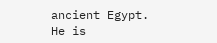ancient Egypt. He is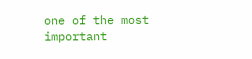one of the most important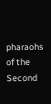pharaohs of the Second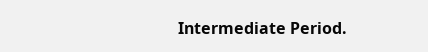Intermediate Period.